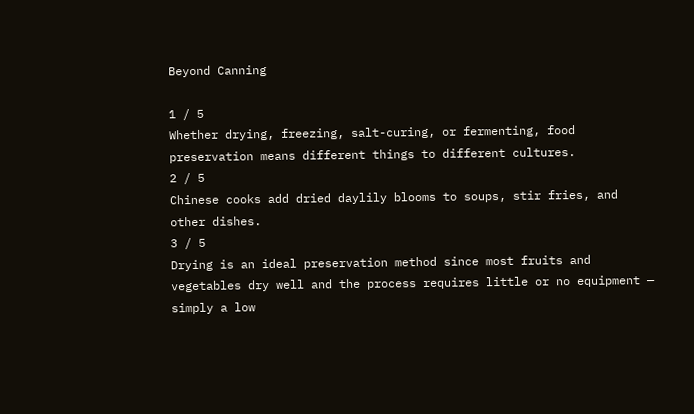Beyond Canning

1 / 5
Whether drying, freezing, salt-curing, or fermenting, food preservation means different things to different cultures.
2 / 5
Chinese cooks add dried daylily blooms to soups, stir fries, and other dishes.
3 / 5
Drying is an ideal preservation method since most fruits and vegetables dry well and the process requires little or no equipment — simply a low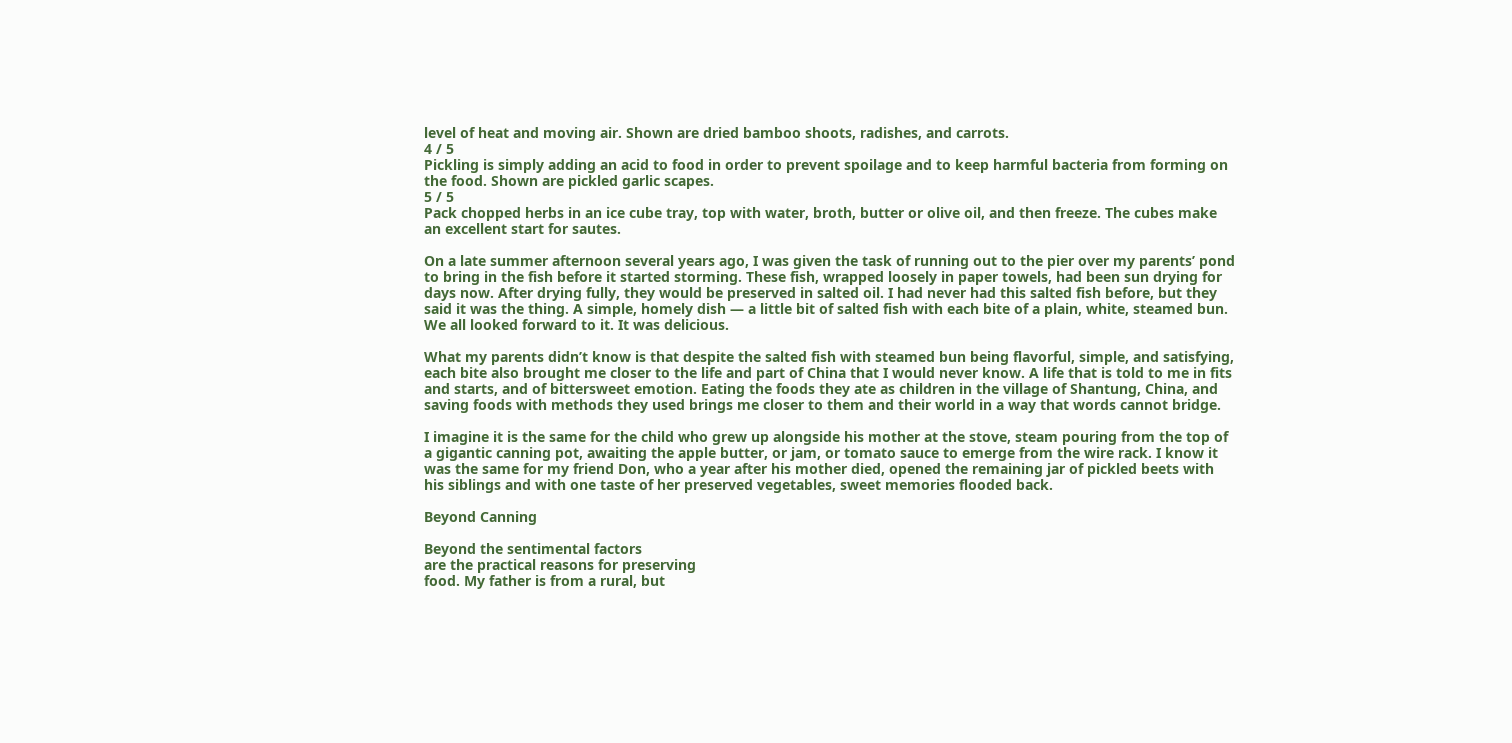level of heat and moving air. Shown are dried bamboo shoots, radishes, and carrots.
4 / 5
Pickling is simply adding an acid to food in order to prevent spoilage and to keep harmful bacteria from forming on the food. Shown are pickled garlic scapes.
5 / 5
Pack chopped herbs in an ice cube tray, top with water, broth, butter or olive oil, and then freeze. The cubes make an excellent start for sautes.

On a late summer afternoon several years ago, I was given the task of running out to the pier over my parents’ pond to bring in the fish before it started storming. These fish, wrapped loosely in paper towels, had been sun drying for days now. After drying fully, they would be preserved in salted oil. I had never had this salted fish before, but they said it was the thing. A simple, homely dish — a little bit of salted fish with each bite of a plain, white, steamed bun. We all looked forward to it. It was delicious.

What my parents didn’t know is that despite the salted fish with steamed bun being flavorful, simple, and satisfying, each bite also brought me closer to the life and part of China that I would never know. A life that is told to me in fits and starts, and of bittersweet emotion. Eating the foods they ate as children in the village of Shantung, China, and saving foods with methods they used brings me closer to them and their world in a way that words cannot bridge.

I imagine it is the same for the child who grew up alongside his mother at the stove, steam pouring from the top of a gigantic canning pot, awaiting the apple butter, or jam, or tomato sauce to emerge from the wire rack. I know it was the same for my friend Don, who a year after his mother died, opened the remaining jar of pickled beets with his siblings and with one taste of her preserved vegetables, sweet memories flooded back.

Beyond Canning

Beyond the sentimental factors
are the practical reasons for preserving
food. My father is from a rural, but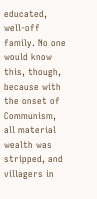educated,
well-off family. No one would know
this, though, because with the onset of
Communism, all material wealth was
stripped, and villagers in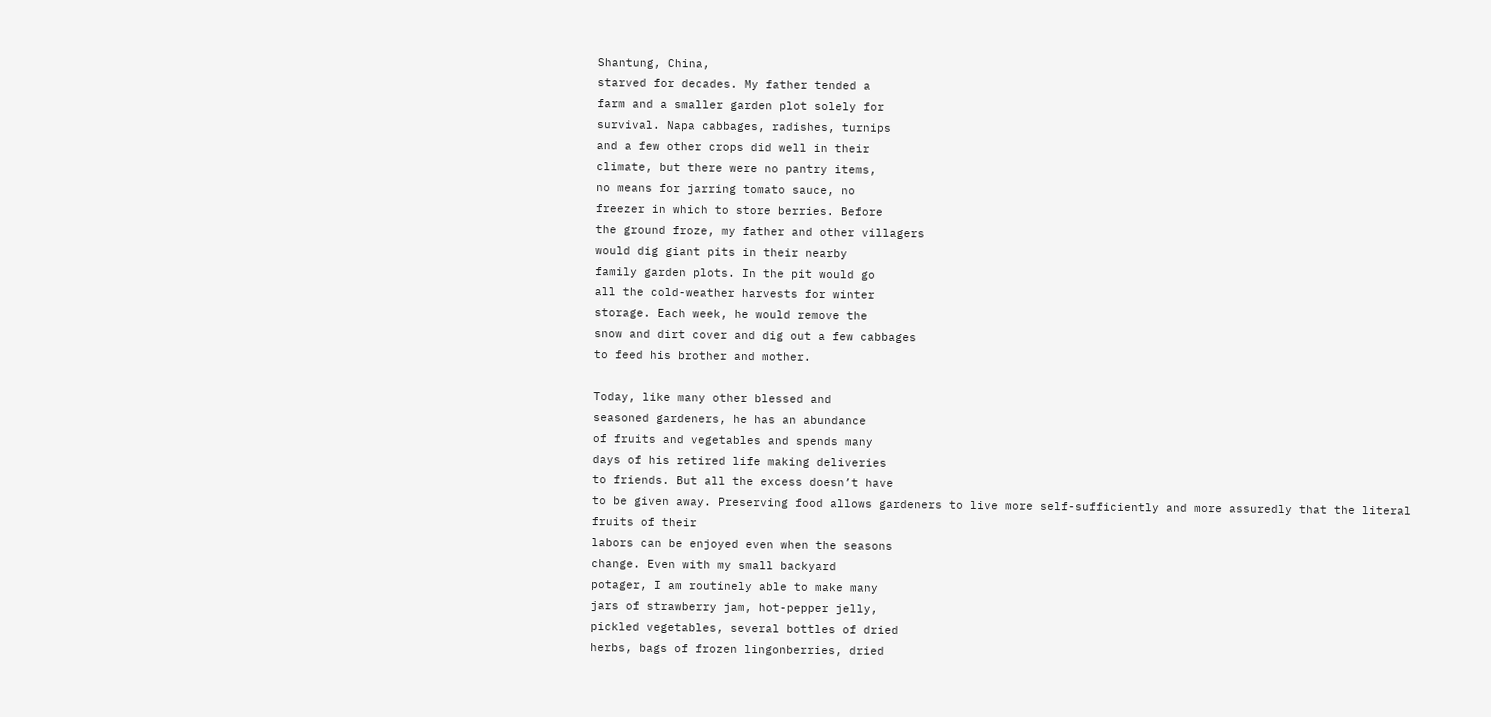Shantung, China,
starved for decades. My father tended a
farm and a smaller garden plot solely for
survival. Napa cabbages, radishes, turnips
and a few other crops did well in their
climate, but there were no pantry items,
no means for jarring tomato sauce, no
freezer in which to store berries. Before
the ground froze, my father and other villagers
would dig giant pits in their nearby
family garden plots. In the pit would go
all the cold-weather harvests for winter
storage. Each week, he would remove the
snow and dirt cover and dig out a few cabbages
to feed his brother and mother.

Today, like many other blessed and
seasoned gardeners, he has an abundance
of fruits and vegetables and spends many
days of his retired life making deliveries
to friends. But all the excess doesn’t have
to be given away. Preserving food allows gardeners to live more self-sufficiently and more assuredly that the literal fruits of their
labors can be enjoyed even when the seasons
change. Even with my small backyard
potager, I am routinely able to make many
jars of strawberry jam, hot-pepper jelly,
pickled vegetables, several bottles of dried
herbs, bags of frozen lingonberries, dried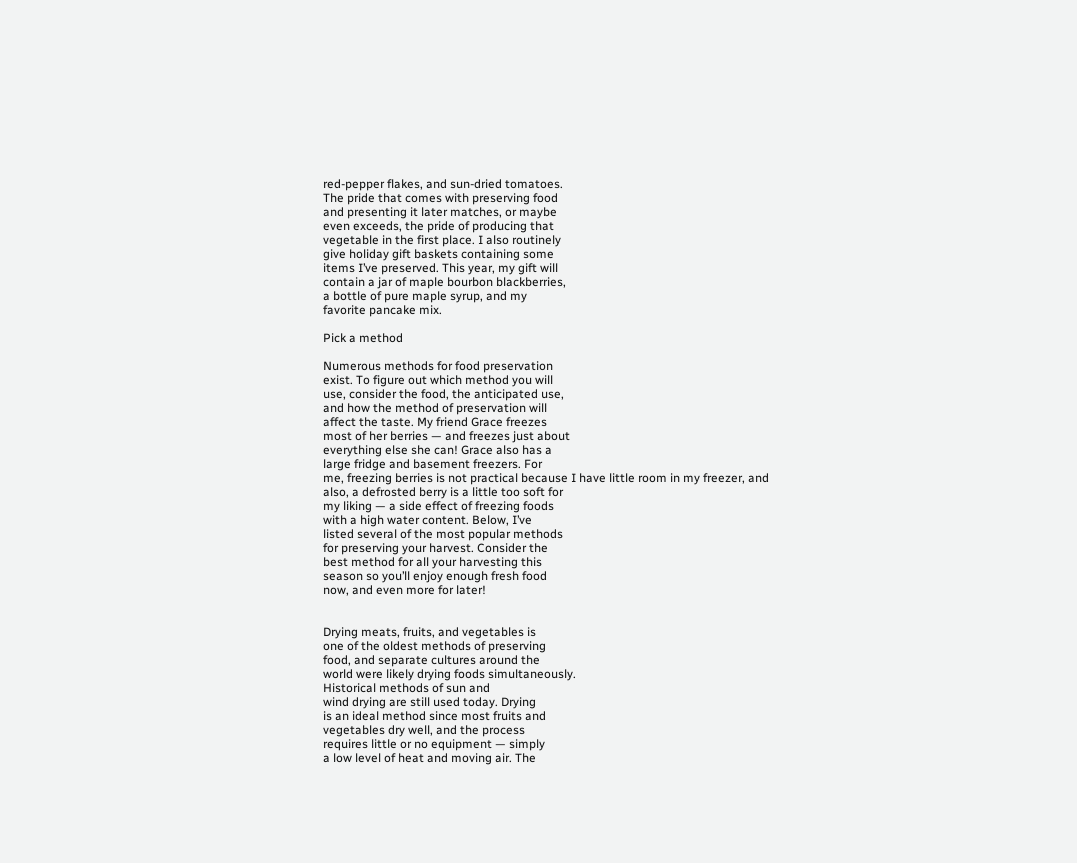red-pepper flakes, and sun-dried tomatoes.
The pride that comes with preserving food
and presenting it later matches, or maybe
even exceeds, the pride of producing that
vegetable in the first place. I also routinely
give holiday gift baskets containing some
items I’ve preserved. This year, my gift will
contain a jar of maple bourbon blackberries,
a bottle of pure maple syrup, and my
favorite pancake mix.

Pick a method

Numerous methods for food preservation
exist. To figure out which method you will
use, consider the food, the anticipated use,
and how the method of preservation will
affect the taste. My friend Grace freezes
most of her berries — and freezes just about
everything else she can! Grace also has a
large fridge and basement freezers. For
me, freezing berries is not practical because I have little room in my freezer, and
also, a defrosted berry is a little too soft for
my liking — a side effect of freezing foods
with a high water content. Below, I’ve
listed several of the most popular methods
for preserving your harvest. Consider the
best method for all your harvesting this
season so you’ll enjoy enough fresh food
now, and even more for later!


Drying meats, fruits, and vegetables is
one of the oldest methods of preserving
food, and separate cultures around the
world were likely drying foods simultaneously.
Historical methods of sun and
wind drying are still used today. Drying
is an ideal method since most fruits and
vegetables dry well, and the process
requires little or no equipment — simply
a low level of heat and moving air. The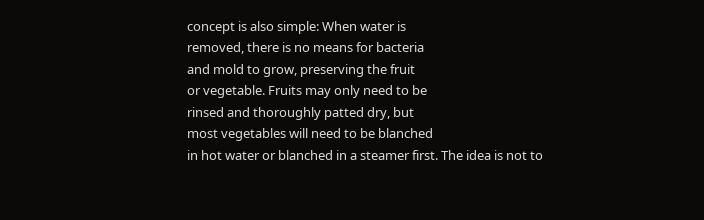concept is also simple: When water is
removed, there is no means for bacteria
and mold to grow, preserving the fruit
or vegetable. Fruits may only need to be
rinsed and thoroughly patted dry, but
most vegetables will need to be blanched
in hot water or blanched in a steamer first. The idea is not to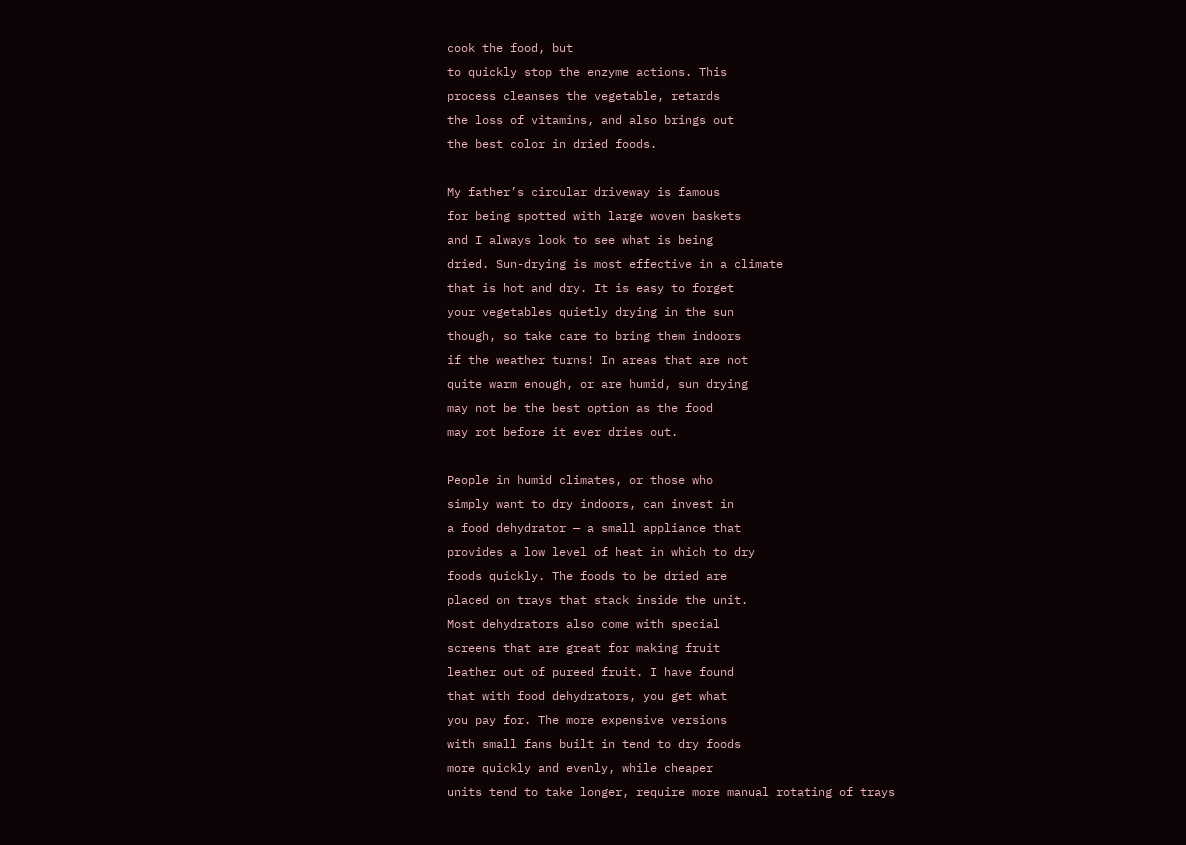cook the food, but
to quickly stop the enzyme actions. This
process cleanses the vegetable, retards
the loss of vitamins, and also brings out
the best color in dried foods.

My father’s circular driveway is famous
for being spotted with large woven baskets
and I always look to see what is being
dried. Sun-drying is most effective in a climate
that is hot and dry. It is easy to forget
your vegetables quietly drying in the sun
though, so take care to bring them indoors
if the weather turns! In areas that are not
quite warm enough, or are humid, sun drying
may not be the best option as the food
may rot before it ever dries out.

People in humid climates, or those who
simply want to dry indoors, can invest in
a food dehydrator — a small appliance that
provides a low level of heat in which to dry
foods quickly. The foods to be dried are
placed on trays that stack inside the unit.
Most dehydrators also come with special
screens that are great for making fruit
leather out of pureed fruit. I have found
that with food dehydrators, you get what
you pay for. The more expensive versions
with small fans built in tend to dry foods
more quickly and evenly, while cheaper
units tend to take longer, require more manual rotating of trays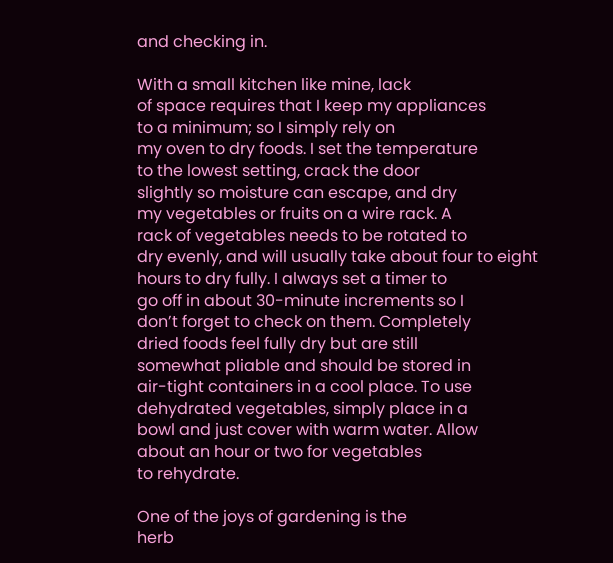and checking in.

With a small kitchen like mine, lack
of space requires that I keep my appliances
to a minimum; so I simply rely on
my oven to dry foods. I set the temperature
to the lowest setting, crack the door
slightly so moisture can escape, and dry
my vegetables or fruits on a wire rack. A
rack of vegetables needs to be rotated to
dry evenly, and will usually take about four to eight
hours to dry fully. I always set a timer to
go off in about 30-minute increments so I
don’t forget to check on them. Completely
dried foods feel fully dry but are still
somewhat pliable and should be stored in
air-tight containers in a cool place. To use
dehydrated vegetables, simply place in a
bowl and just cover with warm water. Allow
about an hour or two for vegetables
to rehydrate.

One of the joys of gardening is the
herb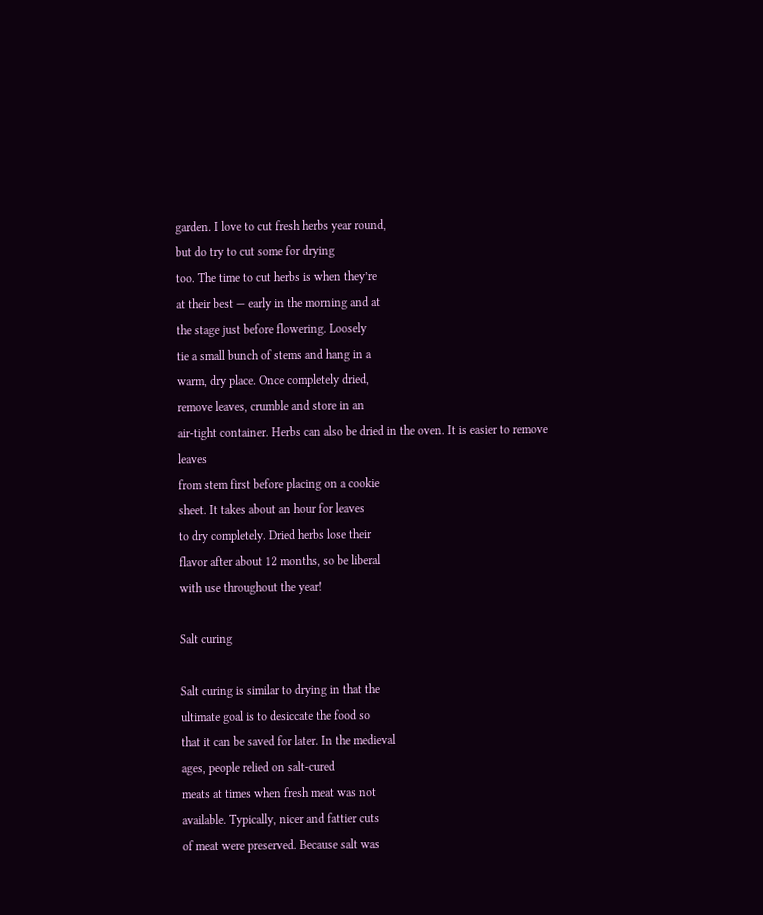garden. I love to cut fresh herbs year round,
but do try to cut some for drying
too. The time to cut herbs is when they’re
at their best — early in the morning and at
the stage just before flowering. Loosely
tie a small bunch of stems and hang in a
warm, dry place. Once completely dried,
remove leaves, crumble and store in an
air-tight container. Herbs can also be dried in the oven. It is easier to remove leaves
from stem first before placing on a cookie
sheet. It takes about an hour for leaves
to dry completely. Dried herbs lose their
flavor after about 12 months, so be liberal
with use throughout the year!

Salt curing

Salt curing is similar to drying in that the
ultimate goal is to desiccate the food so
that it can be saved for later. In the medieval
ages, people relied on salt-cured
meats at times when fresh meat was not
available. Typically, nicer and fattier cuts
of meat were preserved. Because salt was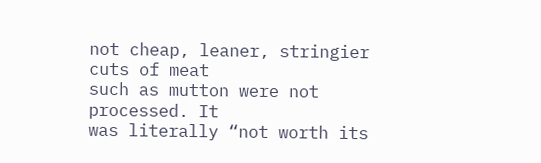not cheap, leaner, stringier cuts of meat
such as mutton were not processed. It
was literally “not worth its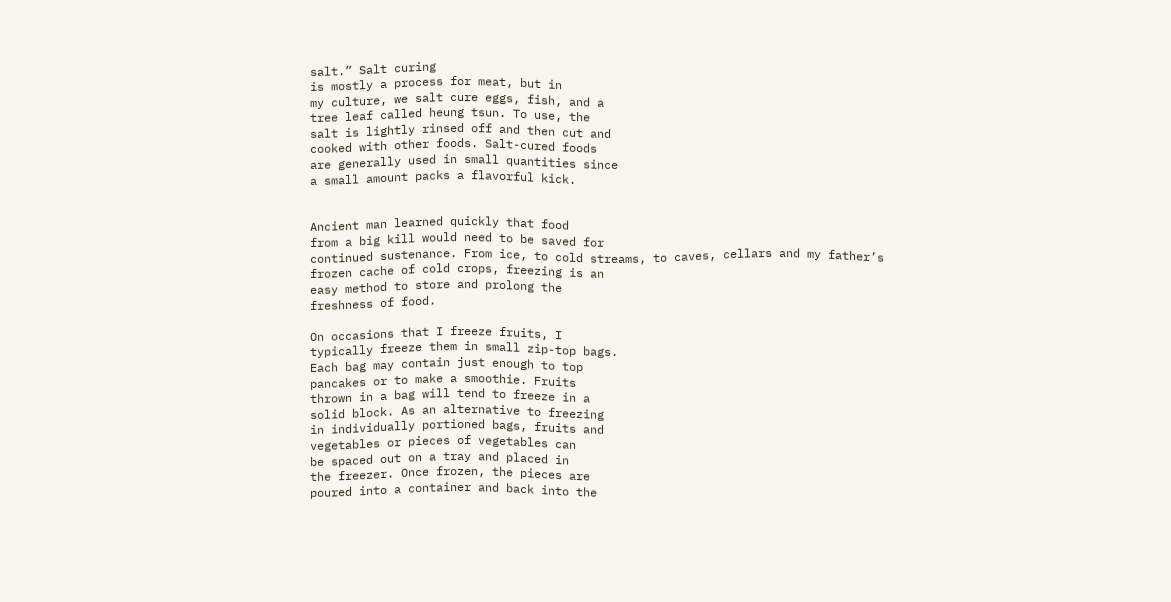salt.” Salt curing
is mostly a process for meat, but in
my culture, we salt cure eggs, fish, and a
tree leaf called heung tsun. To use, the
salt is lightly rinsed off and then cut and
cooked with other foods. Salt-cured foods
are generally used in small quantities since
a small amount packs a flavorful kick.


Ancient man learned quickly that food
from a big kill would need to be saved for
continued sustenance. From ice, to cold streams, to caves, cellars and my father’s
frozen cache of cold crops, freezing is an
easy method to store and prolong the
freshness of food.

On occasions that I freeze fruits, I
typically freeze them in small zip-top bags.
Each bag may contain just enough to top
pancakes or to make a smoothie. Fruits
thrown in a bag will tend to freeze in a
solid block. As an alternative to freezing
in individually portioned bags, fruits and
vegetables or pieces of vegetables can
be spaced out on a tray and placed in
the freezer. Once frozen, the pieces are
poured into a container and back into the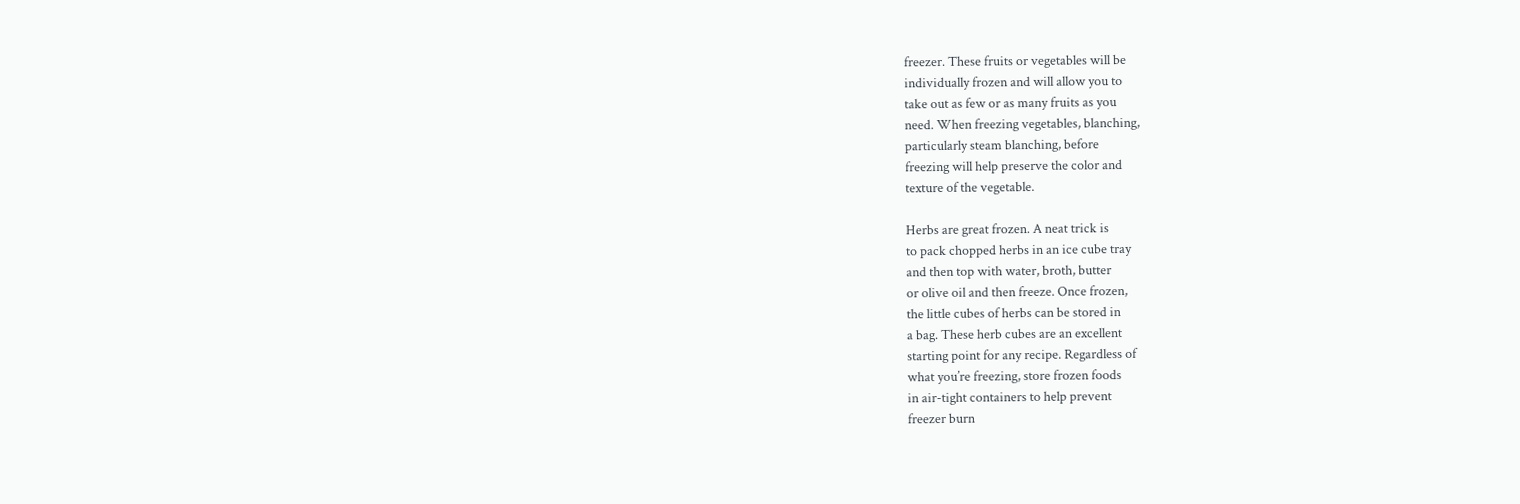freezer. These fruits or vegetables will be
individually frozen and will allow you to
take out as few or as many fruits as you
need. When freezing vegetables, blanching,
particularly steam blanching, before
freezing will help preserve the color and
texture of the vegetable.

Herbs are great frozen. A neat trick is
to pack chopped herbs in an ice cube tray
and then top with water, broth, butter
or olive oil and then freeze. Once frozen,
the little cubes of herbs can be stored in
a bag. These herb cubes are an excellent
starting point for any recipe. Regardless of
what you’re freezing, store frozen foods
in air-tight containers to help prevent
freezer burn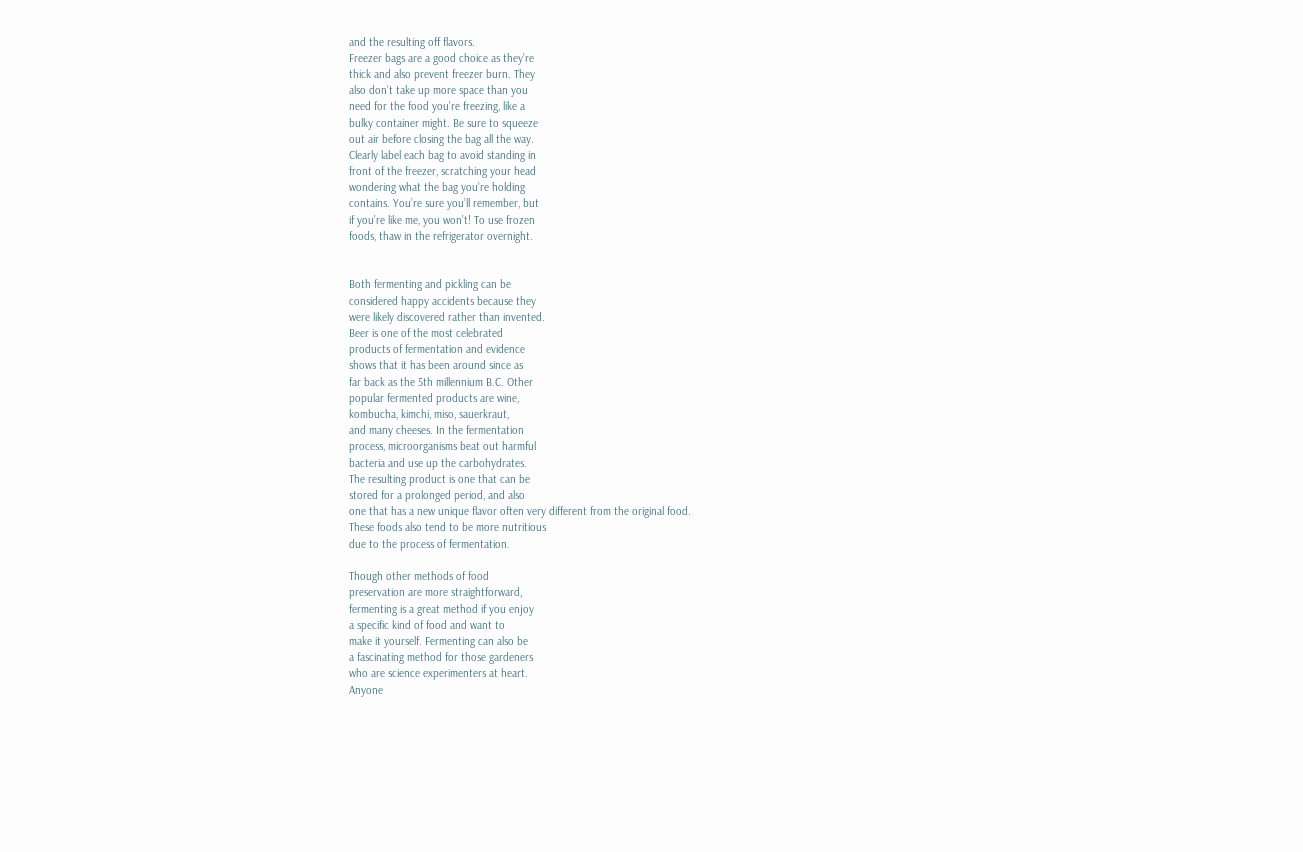and the resulting off flavors.
Freezer bags are a good choice as they’re
thick and also prevent freezer burn. They
also don’t take up more space than you
need for the food you’re freezing, like a
bulky container might. Be sure to squeeze
out air before closing the bag all the way.
Clearly label each bag to avoid standing in
front of the freezer, scratching your head
wondering what the bag you’re holding
contains. You’re sure you’ll remember, but
if you’re like me, you won’t! To use frozen
foods, thaw in the refrigerator overnight.


Both fermenting and pickling can be
considered happy accidents because they
were likely discovered rather than invented.
Beer is one of the most celebrated
products of fermentation and evidence
shows that it has been around since as
far back as the 5th millennium B.C. Other
popular fermented products are wine,
kombucha, kimchi, miso, sauerkraut,
and many cheeses. In the fermentation
process, microorganisms beat out harmful
bacteria and use up the carbohydrates.
The resulting product is one that can be
stored for a prolonged period, and also
one that has a new unique flavor often very different from the original food.
These foods also tend to be more nutritious
due to the process of fermentation.

Though other methods of food
preservation are more straightforward,
fermenting is a great method if you enjoy
a specific kind of food and want to
make it yourself. Fermenting can also be
a fascinating method for those gardeners
who are science experimenters at heart.
Anyone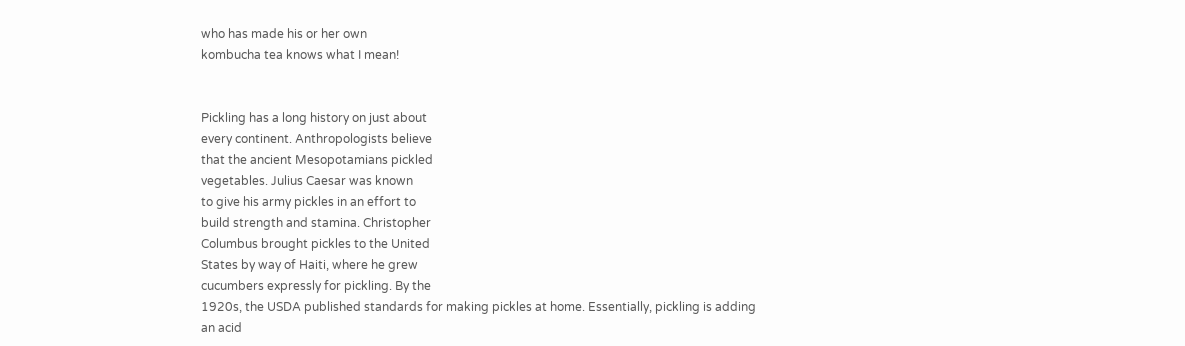who has made his or her own
kombucha tea knows what I mean!


Pickling has a long history on just about
every continent. Anthropologists believe
that the ancient Mesopotamians pickled
vegetables. Julius Caesar was known
to give his army pickles in an effort to
build strength and stamina. Christopher
Columbus brought pickles to the United
States by way of Haiti, where he grew
cucumbers expressly for pickling. By the
1920s, the USDA published standards for making pickles at home. Essentially, pickling is adding
an acid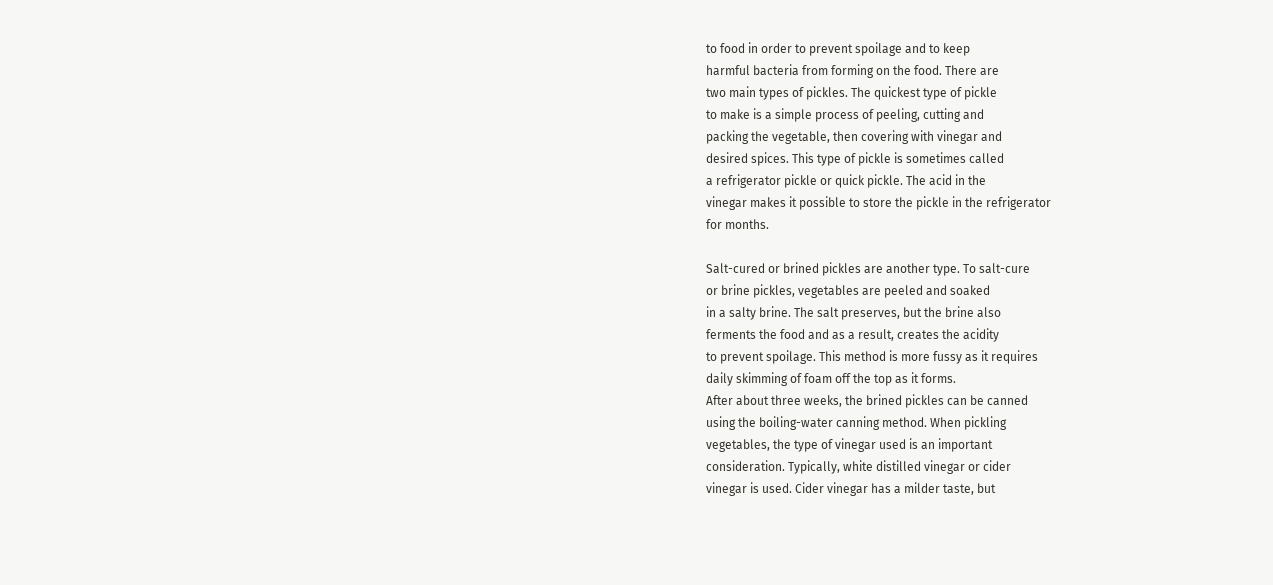to food in order to prevent spoilage and to keep
harmful bacteria from forming on the food. There are
two main types of pickles. The quickest type of pickle
to make is a simple process of peeling, cutting and
packing the vegetable, then covering with vinegar and
desired spices. This type of pickle is sometimes called
a refrigerator pickle or quick pickle. The acid in the
vinegar makes it possible to store the pickle in the refrigerator
for months.

Salt-cured or brined pickles are another type. To salt-cure
or brine pickles, vegetables are peeled and soaked
in a salty brine. The salt preserves, but the brine also
ferments the food and as a result, creates the acidity
to prevent spoilage. This method is more fussy as it requires
daily skimming of foam off the top as it forms.
After about three weeks, the brined pickles can be canned
using the boiling-water canning method. When pickling
vegetables, the type of vinegar used is an important
consideration. Typically, white distilled vinegar or cider
vinegar is used. Cider vinegar has a milder taste, but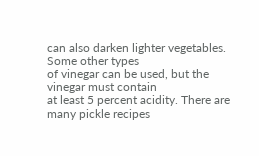can also darken lighter vegetables. Some other types
of vinegar can be used, but the vinegar must contain
at least 5 percent acidity. There are many pickle recipes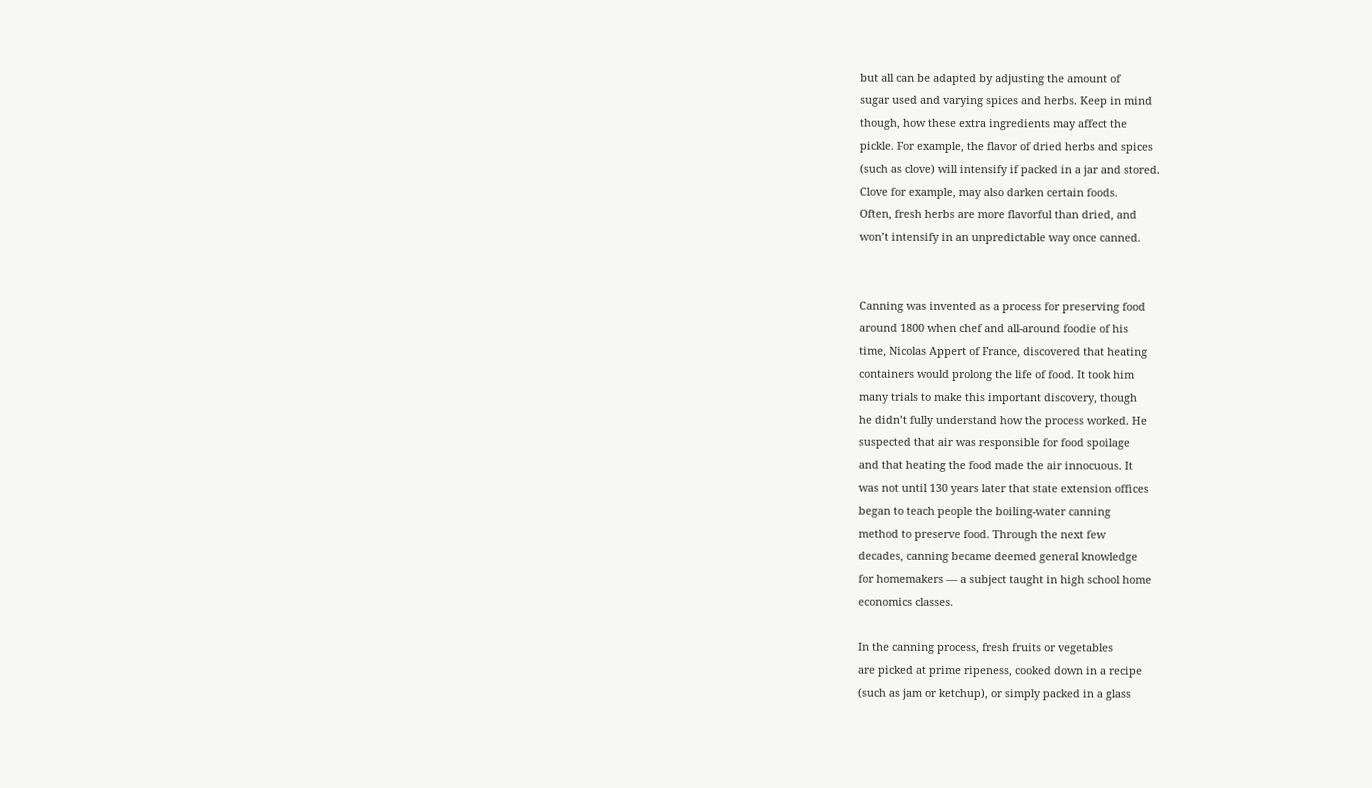but all can be adapted by adjusting the amount of
sugar used and varying spices and herbs. Keep in mind
though, how these extra ingredients may affect the
pickle. For example, the flavor of dried herbs and spices
(such as clove) will intensify if packed in a jar and stored.
Clove for example, may also darken certain foods.
Often, fresh herbs are more flavorful than dried, and
won’t intensify in an unpredictable way once canned.


Canning was invented as a process for preserving food
around 1800 when chef and all-around foodie of his
time, Nicolas Appert of France, discovered that heating
containers would prolong the life of food. It took him
many trials to make this important discovery, though
he didn’t fully understand how the process worked. He
suspected that air was responsible for food spoilage
and that heating the food made the air innocuous. It
was not until 130 years later that state extension offices
began to teach people the boiling-water canning
method to preserve food. Through the next few
decades, canning became deemed general knowledge
for homemakers — a subject taught in high school home
economics classes.

In the canning process, fresh fruits or vegetables
are picked at prime ripeness, cooked down in a recipe
(such as jam or ketchup), or simply packed in a glass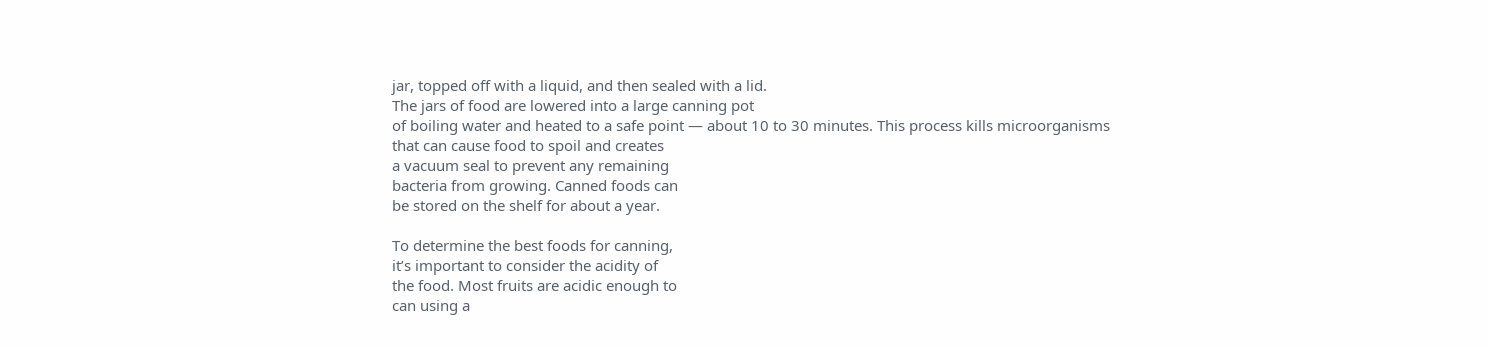jar, topped off with a liquid, and then sealed with a lid.
The jars of food are lowered into a large canning pot
of boiling water and heated to a safe point — about 10 to 30 minutes. This process kills microorganisms
that can cause food to spoil and creates
a vacuum seal to prevent any remaining
bacteria from growing. Canned foods can
be stored on the shelf for about a year.

To determine the best foods for canning,
it’s important to consider the acidity of
the food. Most fruits are acidic enough to
can using a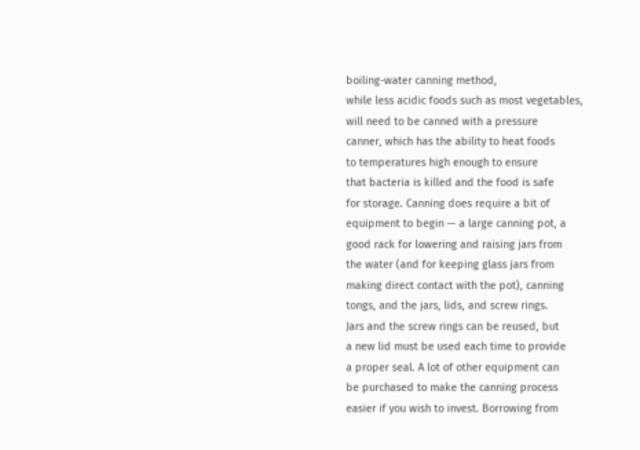boiling-water canning method,
while less acidic foods such as most vegetables,
will need to be canned with a pressure
canner, which has the ability to heat foods
to temperatures high enough to ensure
that bacteria is killed and the food is safe
for storage. Canning does require a bit of
equipment to begin — a large canning pot, a
good rack for lowering and raising jars from
the water (and for keeping glass jars from
making direct contact with the pot), canning
tongs, and the jars, lids, and screw rings.
Jars and the screw rings can be reused, but
a new lid must be used each time to provide
a proper seal. A lot of other equipment can
be purchased to make the canning process
easier if you wish to invest. Borrowing from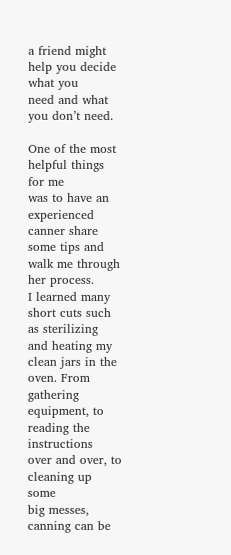a friend might help you decide what you
need and what you don’t need.

One of the most helpful things for me
was to have an experienced canner share
some tips and walk me through her process.
I learned many short cuts such as sterilizing
and heating my clean jars in the oven. From
gathering equipment, to reading the instructions
over and over, to cleaning up some
big messes, canning can be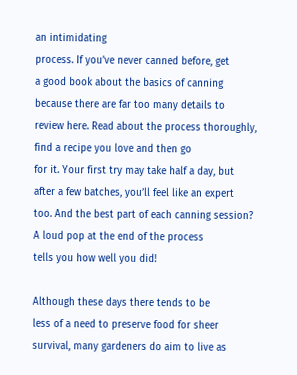an intimidating
process. If you’ve never canned before, get
a good book about the basics of canning
because there are far too many details to
review here. Read about the process thoroughly,
find a recipe you love and then go
for it. Your first try may take half a day, but
after a few batches, you’ll feel like an expert
too. And the best part of each canning session?
A loud pop at the end of the process
tells you how well you did!

Although these days there tends to be
less of a need to preserve food for sheer
survival, many gardeners do aim to live as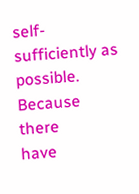self-sufficiently as possible. Because there
have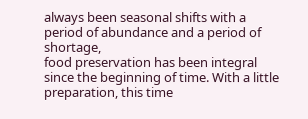always been seasonal shifts with a
period of abundance and a period of shortage,
food preservation has been integral
since the beginning of time. With a little
preparation, this time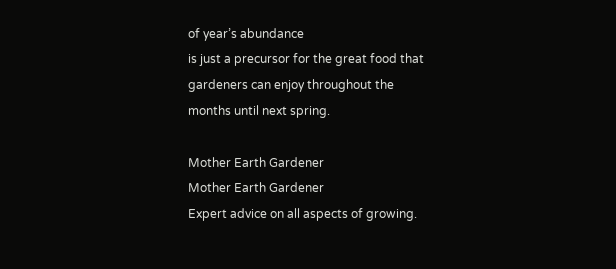of year’s abundance
is just a precursor for the great food that
gardeners can enjoy throughout the
months until next spring.

Mother Earth Gardener
Mother Earth Gardener
Expert advice on all aspects of growing.